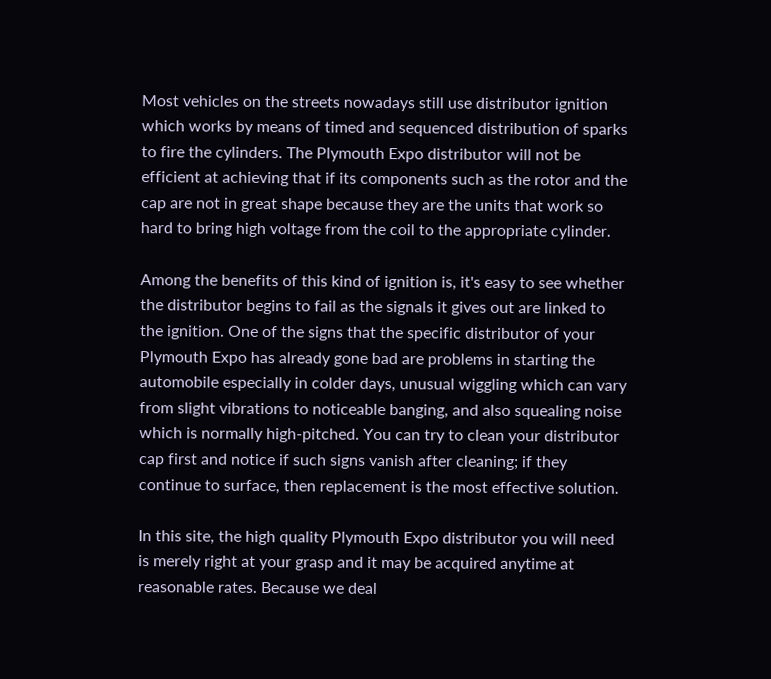Most vehicles on the streets nowadays still use distributor ignition which works by means of timed and sequenced distribution of sparks to fire the cylinders. The Plymouth Expo distributor will not be efficient at achieving that if its components such as the rotor and the cap are not in great shape because they are the units that work so hard to bring high voltage from the coil to the appropriate cylinder.

Among the benefits of this kind of ignition is, it's easy to see whether the distributor begins to fail as the signals it gives out are linked to the ignition. One of the signs that the specific distributor of your Plymouth Expo has already gone bad are problems in starting the automobile especially in colder days, unusual wiggling which can vary from slight vibrations to noticeable banging, and also squealing noise which is normally high-pitched. You can try to clean your distributor cap first and notice if such signs vanish after cleaning; if they continue to surface, then replacement is the most effective solution.

In this site, the high quality Plymouth Expo distributor you will need is merely right at your grasp and it may be acquired anytime at reasonable rates. Because we deal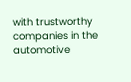with trustworthy companies in the automotive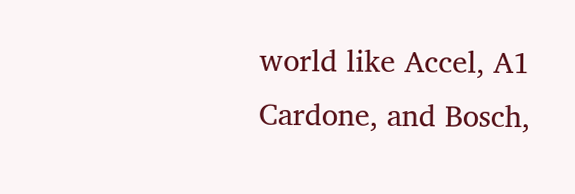world like Accel, A1 Cardone, and Bosch,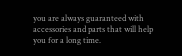you are always guaranteed with accessories and parts that will help you for a long time.